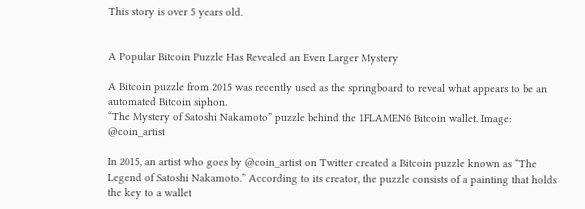This story is over 5 years old.


A Popular Bitcoin Puzzle Has Revealed an Even Larger Mystery

A Bitcoin puzzle from 2015 was recently used as the springboard to reveal what appears to be an automated Bitcoin siphon.
“The Mystery of Satoshi Nakamoto” puzzle behind the 1FLAMEN6 Bitcoin wallet. Image:  @coin_artist

In 2015, an artist who goes by @coin_artist on Twitter created a Bitcoin puzzle known as “The Legend of Satoshi Nakamoto.” According to its creator, the puzzle consists of a painting that holds the key to a wallet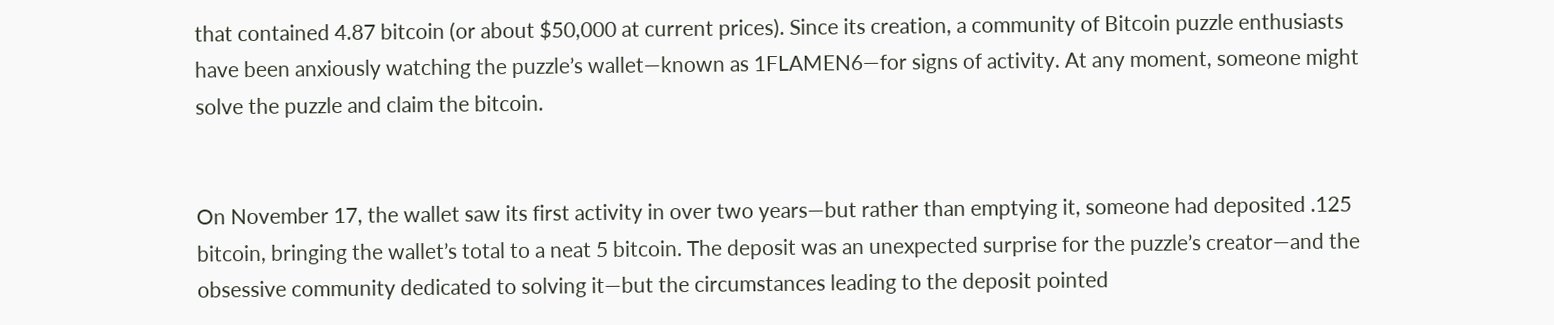that contained 4.87 bitcoin (or about $50,000 at current prices). Since its creation, a community of Bitcoin puzzle enthusiasts have been anxiously watching the puzzle’s wallet—known as 1FLAMEN6—for signs of activity. At any moment, someone might solve the puzzle and claim the bitcoin.


On November 17, the wallet saw its first activity in over two years—but rather than emptying it, someone had deposited .125 bitcoin, bringing the wallet’s total to a neat 5 bitcoin. The deposit was an unexpected surprise for the puzzle’s creator—and the obsessive community dedicated to solving it—but the circumstances leading to the deposit pointed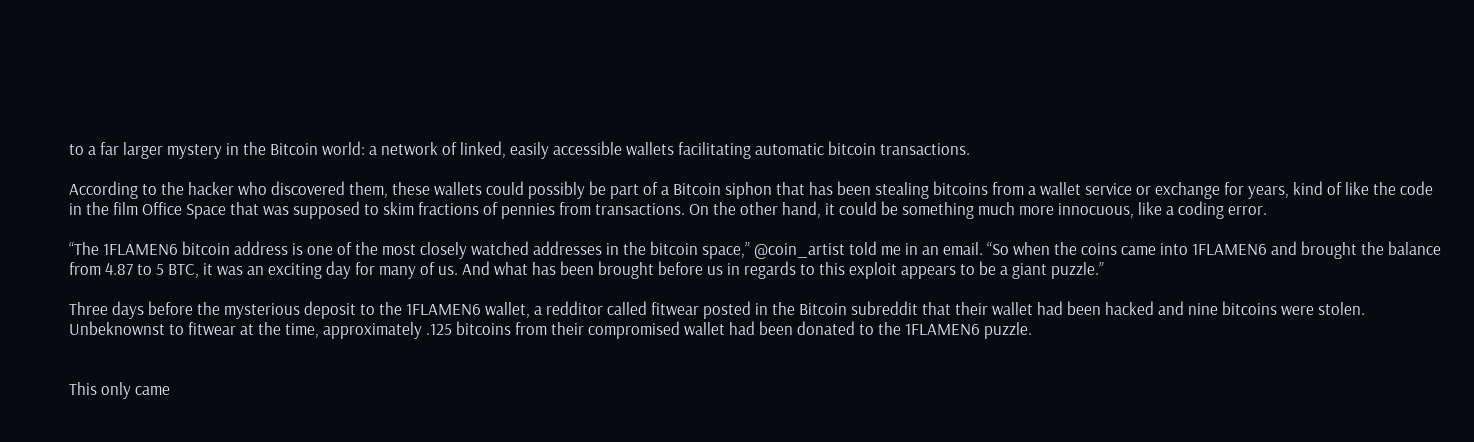to a far larger mystery in the Bitcoin world: a network of linked, easily accessible wallets facilitating automatic bitcoin transactions.

According to the hacker who discovered them, these wallets could possibly be part of a Bitcoin siphon that has been stealing bitcoins from a wallet service or exchange for years, kind of like the code in the film Office Space that was supposed to skim fractions of pennies from transactions. On the other hand, it could be something much more innocuous, like a coding error.

“The 1FLAMEN6 bitcoin address is one of the most closely watched addresses in the bitcoin space,” @coin_artist told me in an email. “So when the coins came into 1FLAMEN6 and brought the balance from 4.87 to 5 BTC, it was an exciting day for many of us. And what has been brought before us in regards to this exploit appears to be a giant puzzle.”

Three days before the mysterious deposit to the 1FLAMEN6 wallet, a redditor called fitwear posted in the Bitcoin subreddit that their wallet had been hacked and nine bitcoins were stolen. Unbeknownst to fitwear at the time, approximately .125 bitcoins from their compromised wallet had been donated to the 1FLAMEN6 puzzle.


This only came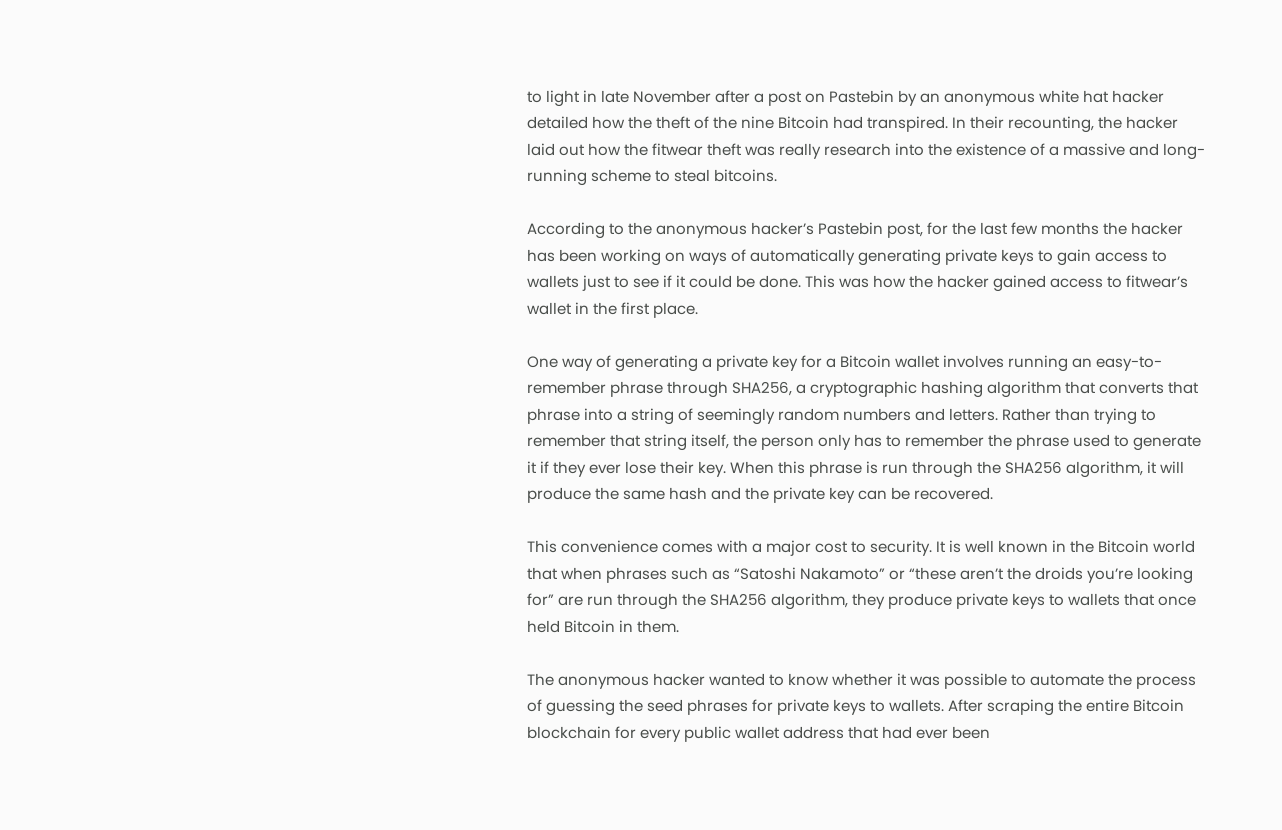to light in late November after a post on Pastebin by an anonymous white hat hacker detailed how the theft of the nine Bitcoin had transpired. In their recounting, the hacker laid out how the fitwear theft was really research into the existence of a massive and long-running scheme to steal bitcoins.

According to the anonymous hacker’s Pastebin post, for the last few months the hacker has been working on ways of automatically generating private keys to gain access to wallets just to see if it could be done. This was how the hacker gained access to fitwear’s wallet in the first place.

One way of generating a private key for a Bitcoin wallet involves running an easy-to-remember phrase through SHA256, a cryptographic hashing algorithm that converts that phrase into a string of seemingly random numbers and letters. Rather than trying to remember that string itself, the person only has to remember the phrase used to generate it if they ever lose their key. When this phrase is run through the SHA256 algorithm, it will produce the same hash and the private key can be recovered.

This convenience comes with a major cost to security. It is well known in the Bitcoin world that when phrases such as “Satoshi Nakamoto” or “these aren’t the droids you’re looking for” are run through the SHA256 algorithm, they produce private keys to wallets that once held Bitcoin in them.

The anonymous hacker wanted to know whether it was possible to automate the process of guessing the seed phrases for private keys to wallets. After scraping the entire Bitcoin blockchain for every public wallet address that had ever been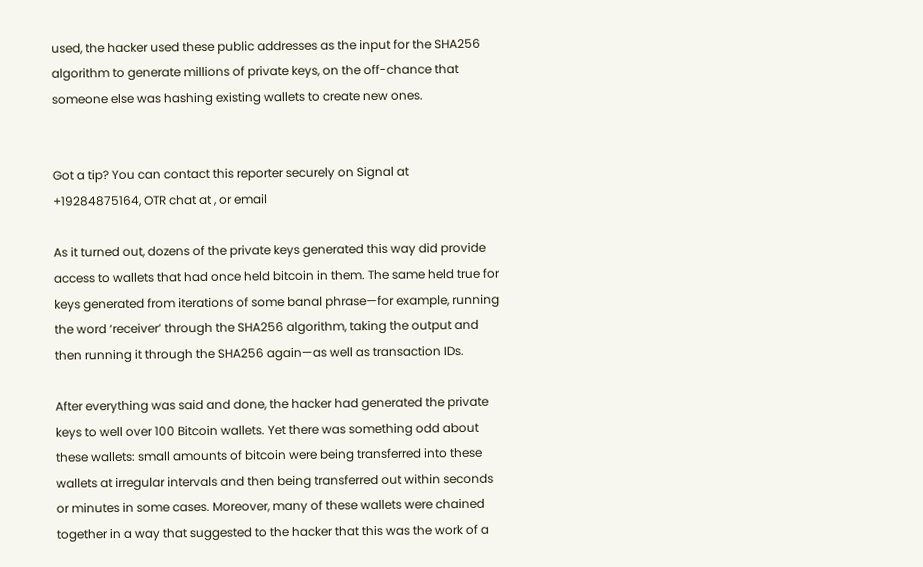used, the hacker used these public addresses as the input for the SHA256 algorithm to generate millions of private keys, on the off-chance that someone else was hashing existing wallets to create new ones.


Got a tip? You can contact this reporter securely on Signal at +19284875164, OTR chat at , or email

As it turned out, dozens of the private keys generated this way did provide access to wallets that had once held bitcoin in them. The same held true for keys generated from iterations of some banal phrase—for example, running the word ‘receiver’ through the SHA256 algorithm, taking the output and then running it through the SHA256 again—as well as transaction IDs.

After everything was said and done, the hacker had generated the private keys to well over 100 Bitcoin wallets. Yet there was something odd about these wallets: small amounts of bitcoin were being transferred into these wallets at irregular intervals and then being transferred out within seconds or minutes in some cases. Moreover, many of these wallets were chained together in a way that suggested to the hacker that this was the work of a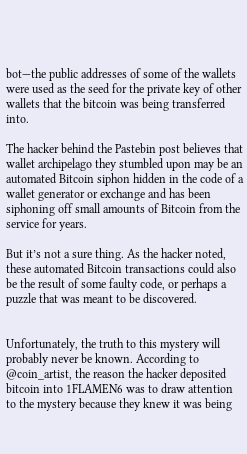bot—the public addresses of some of the wallets were used as the seed for the private key of other wallets that the bitcoin was being transferred into.

The hacker behind the Pastebin post believes that wallet archipelago they stumbled upon may be an automated Bitcoin siphon hidden in the code of a wallet generator or exchange and has been siphoning off small amounts of Bitcoin from the service for years.

But it’s not a sure thing. As the hacker noted, these automated Bitcoin transactions could also be the result of some faulty code, or perhaps a puzzle that was meant to be discovered.


Unfortunately, the truth to this mystery will probably never be known. According to @coin_artist, the reason the hacker deposited bitcoin into 1FLAMEN6 was to draw attention to the mystery because they knew it was being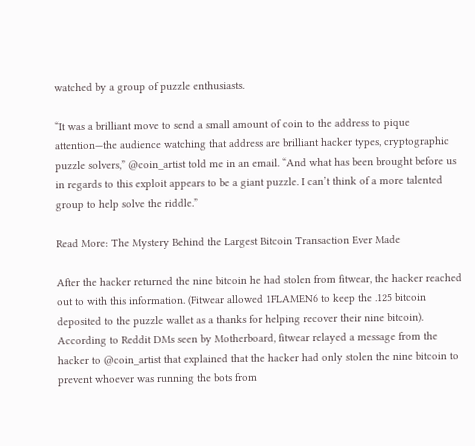watched by a group of puzzle enthusiasts.

“It was a brilliant move to send a small amount of coin to the address to pique attention—the audience watching that address are brilliant hacker types, cryptographic puzzle solvers,” @coin_artist told me in an email. “And what has been brought before us in regards to this exploit appears to be a giant puzzle. I can’t think of a more talented group to help solve the riddle.”

Read More: The Mystery Behind the Largest Bitcoin Transaction Ever Made

After the hacker returned the nine bitcoin he had stolen from fitwear, the hacker reached out to with this information. (Fitwear allowed 1FLAMEN6 to keep the .125 bitcoin deposited to the puzzle wallet as a thanks for helping recover their nine bitcoin). According to Reddit DMs seen by Motherboard, fitwear relayed a message from the hacker to @coin_artist that explained that the hacker had only stolen the nine bitcoin to prevent whoever was running the bots from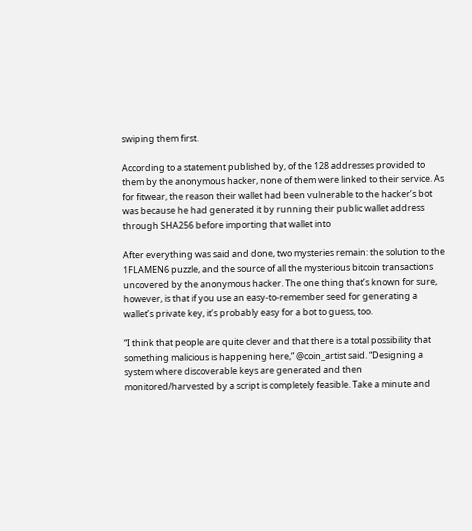swiping them first.

According to a statement published by, of the 128 addresses provided to them by the anonymous hacker, none of them were linked to their service. As for fitwear, the reason their wallet had been vulnerable to the hacker’s bot was because he had generated it by running their public wallet address through SHA256 before importing that wallet into

After everything was said and done, two mysteries remain: the solution to the 1FLAMEN6 puzzle, and the source of all the mysterious bitcoin transactions uncovered by the anonymous hacker. The one thing that’s known for sure, however, is that if you use an easy-to-remember seed for generating a wallet’s private key, it’s probably easy for a bot to guess, too.

“I think that people are quite clever and that there is a total possibility that something malicious is happening here,” @coin_artist said. “Designing a system where discoverable keys are generated and then monitored/harvested by a script is completely feasible. Take a minute and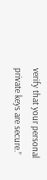verify that your personal private keys are secure.”